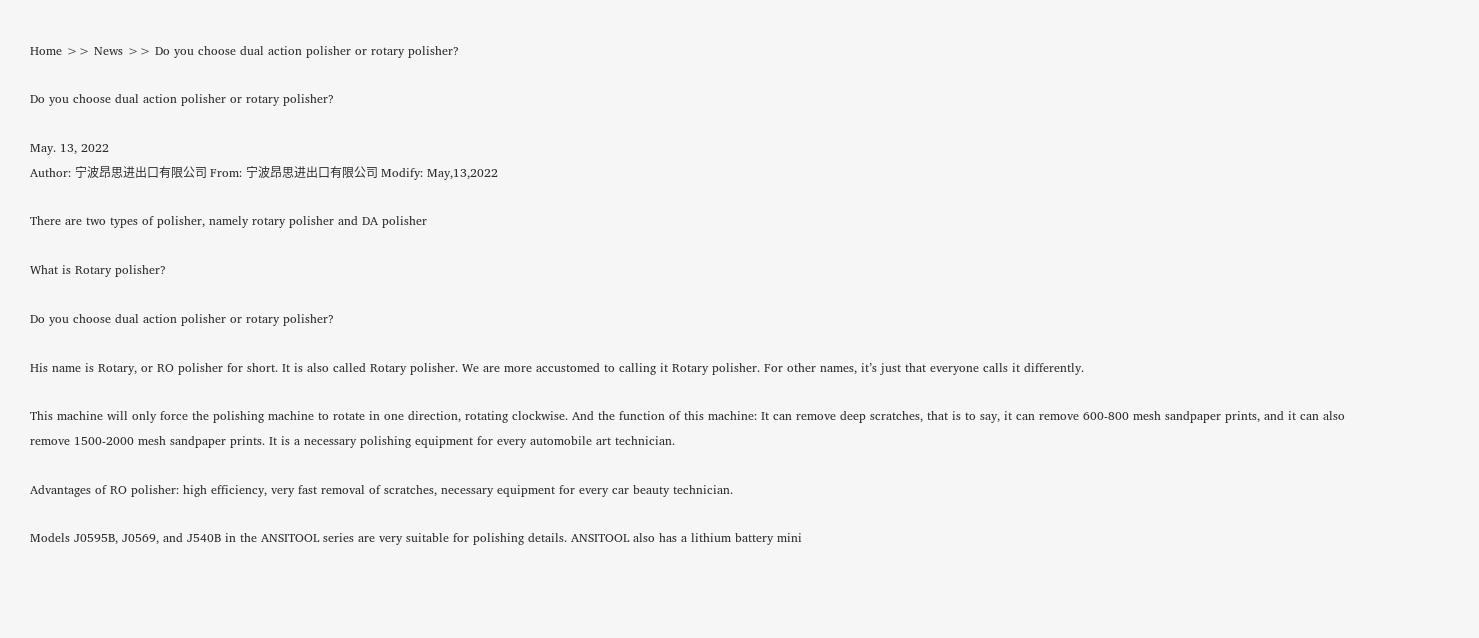Home >> News >> Do you choose dual action polisher or rotary polisher?

Do you choose dual action polisher or rotary polisher?

May. 13, 2022
Author: 宁波昂思进出口有限公司 From: 宁波昂思进出口有限公司 Modify: May,13,2022

There are two types of polisher, namely rotary polisher and DA polisher

What is Rotary polisher?

Do you choose dual action polisher or rotary polisher?

His name is Rotary, or RO polisher for short. It is also called Rotary polisher. We are more accustomed to calling it Rotary polisher. For other names, it’s just that everyone calls it differently.

This machine will only force the polishing machine to rotate in one direction, rotating clockwise. And the function of this machine: It can remove deep scratches, that is to say, it can remove 600-800 mesh sandpaper prints, and it can also remove 1500-2000 mesh sandpaper prints. It is a necessary polishing equipment for every automobile art technician.

Advantages of RO polisher: high efficiency, very fast removal of scratches, necessary equipment for every car beauty technician.

Models J0595B, J0569, and J540B in the ANSITOOL series are very suitable for polishing details. ANSITOOL also has a lithium battery mini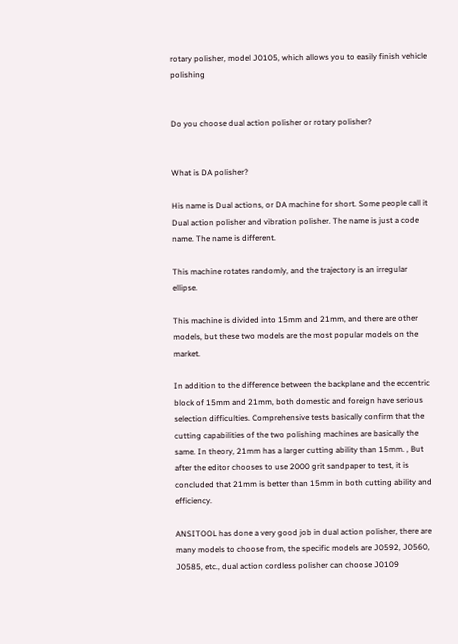rotary polisher, model J0105, which allows you to easily finish vehicle polishing


Do you choose dual action polisher or rotary polisher?


What is DA polisher?

His name is Dual actions, or DA machine for short. Some people call it Dual action polisher and vibration polisher. The name is just a code name. The name is different.

This machine rotates randomly, and the trajectory is an irregular ellipse.

This machine is divided into 15mm and 21mm, and there are other models, but these two models are the most popular models on the market.

In addition to the difference between the backplane and the eccentric block of 15mm and 21mm, both domestic and foreign have serious selection difficulties. Comprehensive tests basically confirm that the cutting capabilities of the two polishing machines are basically the same. In theory, 21mm has a larger cutting ability than 15mm. , But after the editor chooses to use 2000 grit sandpaper to test, it is concluded that 21mm is better than 15mm in both cutting ability and efficiency.

ANSITOOL has done a very good job in dual action polisher, there are many models to choose from, the specific models are J0592, J0560, J0585, etc., dual action cordless polisher can choose J0109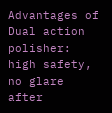Advantages of Dual action polisher: high safety, no glare after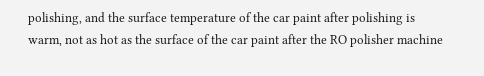polishing, and the surface temperature of the car paint after polishing is warm, not as hot as the surface of the car paint after the RO polisher machine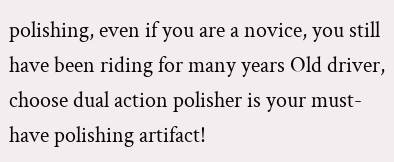polishing, even if you are a novice, you still have been riding for many years Old driver, choose dual action polisher is your must-have polishing artifact!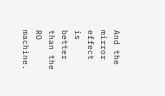And the mirror effect is better than the RO machine.